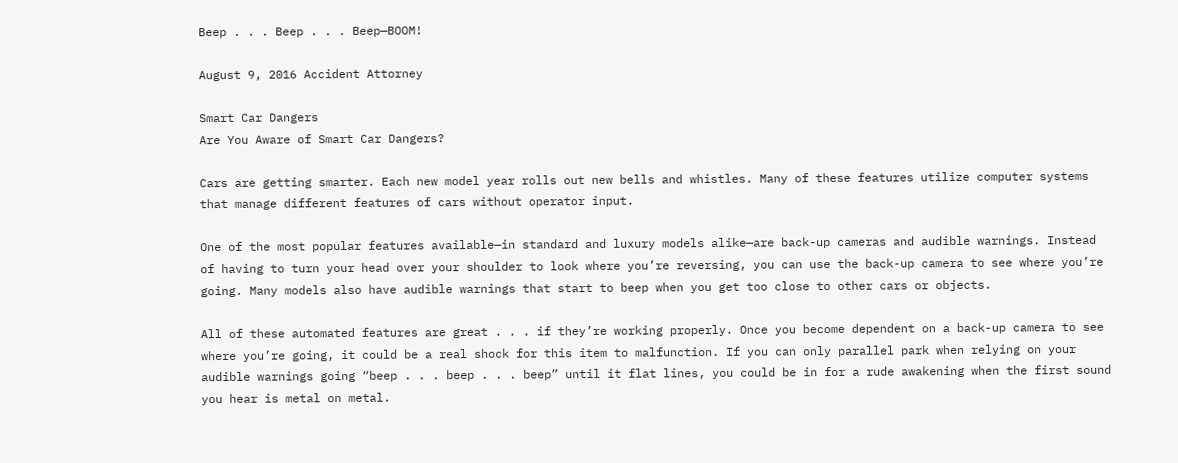Beep . . . Beep . . . Beep—BOOM!

August 9, 2016 Accident Attorney

Smart Car Dangers
Are You Aware of Smart Car Dangers?

Cars are getting smarter. Each new model year rolls out new bells and whistles. Many of these features utilize computer systems that manage different features of cars without operator input.

One of the most popular features available—in standard and luxury models alike—are back-up cameras and audible warnings. Instead of having to turn your head over your shoulder to look where you’re reversing, you can use the back-up camera to see where you’re going. Many models also have audible warnings that start to beep when you get too close to other cars or objects.

All of these automated features are great . . . if they’re working properly. Once you become dependent on a back-up camera to see where you’re going, it could be a real shock for this item to malfunction. If you can only parallel park when relying on your audible warnings going “beep . . . beep . . . beep” until it flat lines, you could be in for a rude awakening when the first sound you hear is metal on metal.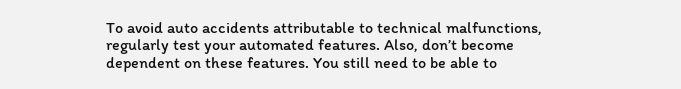To avoid auto accidents attributable to technical malfunctions, regularly test your automated features. Also, don’t become dependent on these features. You still need to be able to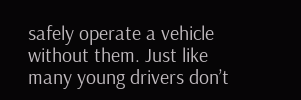safely operate a vehicle without them. Just like many young drivers don’t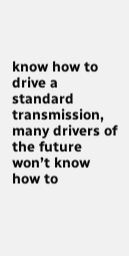know how to drive a standard transmission, many drivers of the future won’t know how to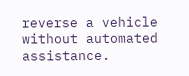reverse a vehicle without automated assistance.